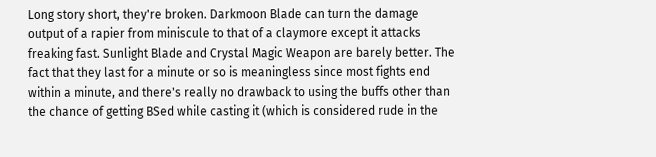Long story short, they're broken. Darkmoon Blade can turn the damage output of a rapier from miniscule to that of a claymore except it attacks freaking fast. Sunlight Blade and Crystal Magic Weapon are barely better. The fact that they last for a minute or so is meaningless since most fights end within a minute, and there's really no drawback to using the buffs other than the chance of getting BSed while casting it (which is considered rude in the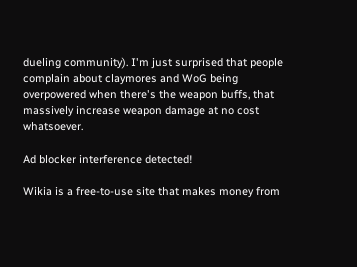dueling community). I'm just surprised that people complain about claymores and WoG being overpowered when there's the weapon buffs, that massively increase weapon damage at no cost whatsoever.

Ad blocker interference detected!

Wikia is a free-to-use site that makes money from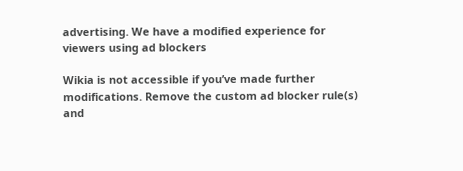advertising. We have a modified experience for viewers using ad blockers

Wikia is not accessible if you’ve made further modifications. Remove the custom ad blocker rule(s) and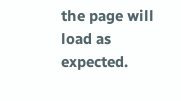the page will load as expected.